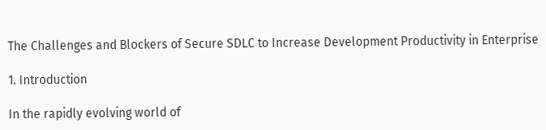The Challenges and Blockers of Secure SDLC to Increase Development Productivity in Enterprise

1. Introduction

In the rapidly evolving world of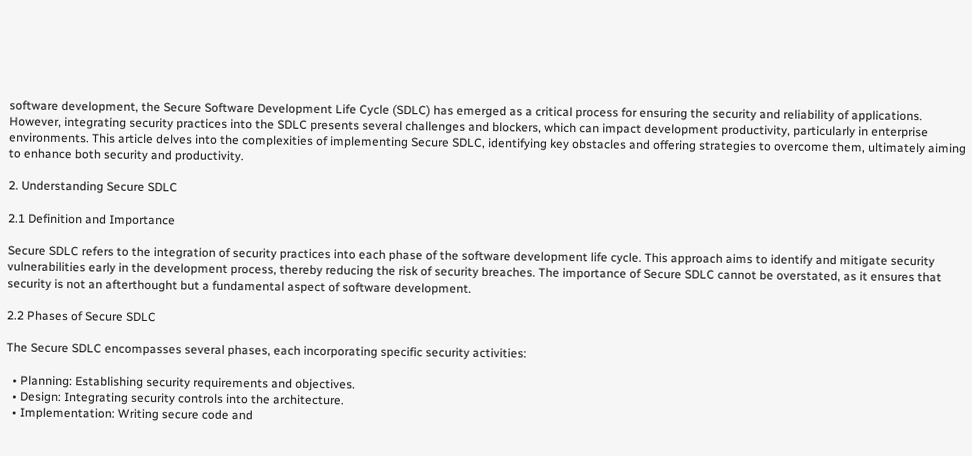software development, the Secure Software Development Life Cycle (SDLC) has emerged as a critical process for ensuring the security and reliability of applications. However, integrating security practices into the SDLC presents several challenges and blockers, which can impact development productivity, particularly in enterprise environments. This article delves into the complexities of implementing Secure SDLC, identifying key obstacles and offering strategies to overcome them, ultimately aiming to enhance both security and productivity.

2. Understanding Secure SDLC

2.1 Definition and Importance

Secure SDLC refers to the integration of security practices into each phase of the software development life cycle. This approach aims to identify and mitigate security vulnerabilities early in the development process, thereby reducing the risk of security breaches. The importance of Secure SDLC cannot be overstated, as it ensures that security is not an afterthought but a fundamental aspect of software development.

2.2 Phases of Secure SDLC

The Secure SDLC encompasses several phases, each incorporating specific security activities:

  • Planning: Establishing security requirements and objectives.
  • Design: Integrating security controls into the architecture.
  • Implementation: Writing secure code and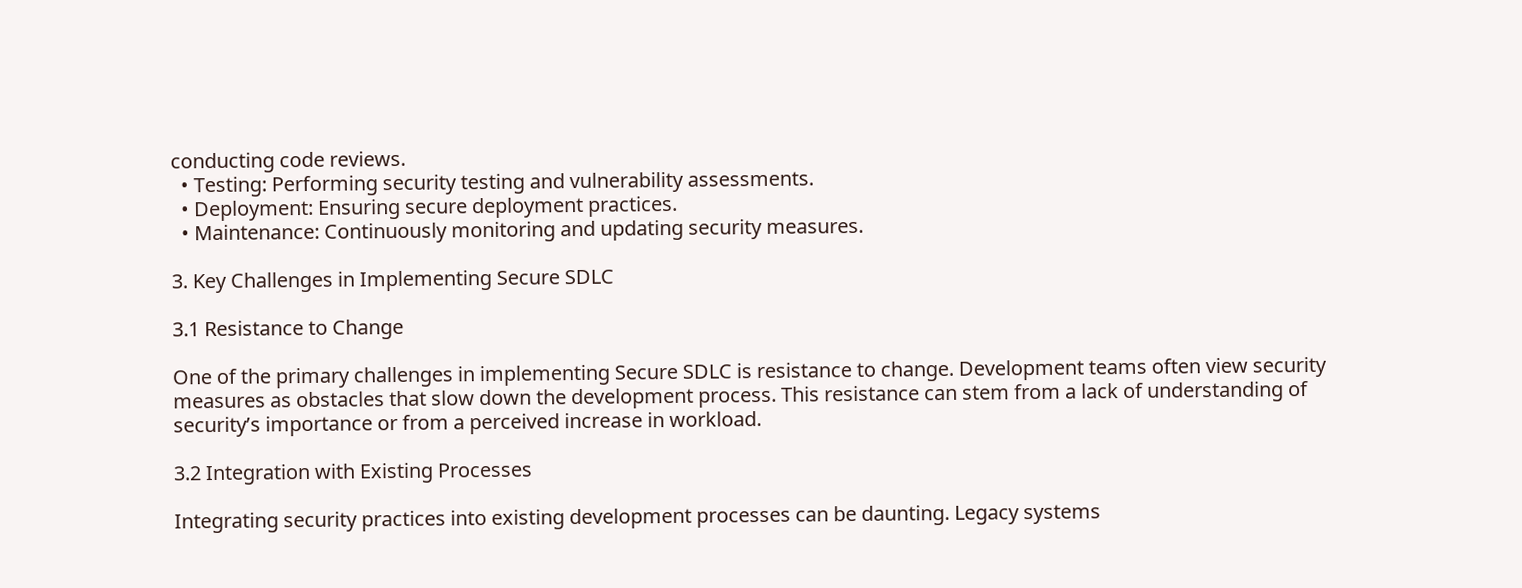conducting code reviews.
  • Testing: Performing security testing and vulnerability assessments.
  • Deployment: Ensuring secure deployment practices.
  • Maintenance: Continuously monitoring and updating security measures.

3. Key Challenges in Implementing Secure SDLC

3.1 Resistance to Change

One of the primary challenges in implementing Secure SDLC is resistance to change. Development teams often view security measures as obstacles that slow down the development process. This resistance can stem from a lack of understanding of security’s importance or from a perceived increase in workload.

3.2 Integration with Existing Processes

Integrating security practices into existing development processes can be daunting. Legacy systems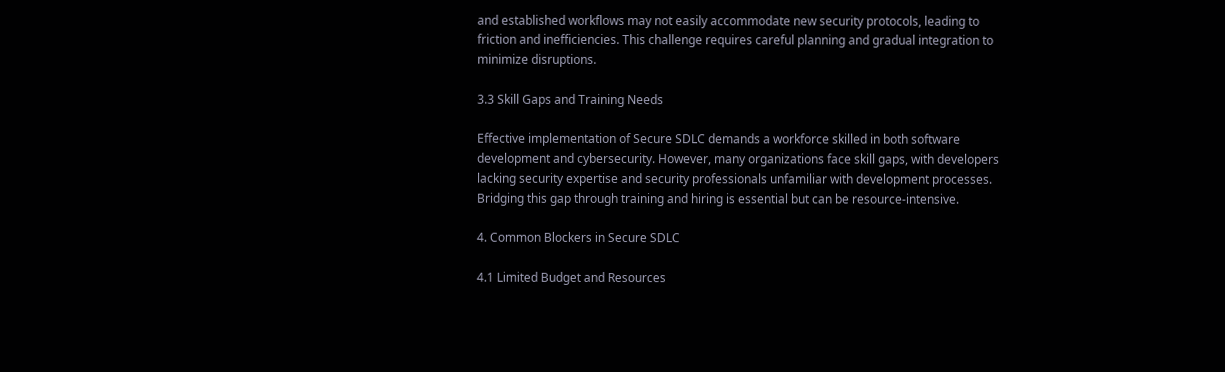and established workflows may not easily accommodate new security protocols, leading to friction and inefficiencies. This challenge requires careful planning and gradual integration to minimize disruptions.

3.3 Skill Gaps and Training Needs

Effective implementation of Secure SDLC demands a workforce skilled in both software development and cybersecurity. However, many organizations face skill gaps, with developers lacking security expertise and security professionals unfamiliar with development processes. Bridging this gap through training and hiring is essential but can be resource-intensive.

4. Common Blockers in Secure SDLC

4.1 Limited Budget and Resources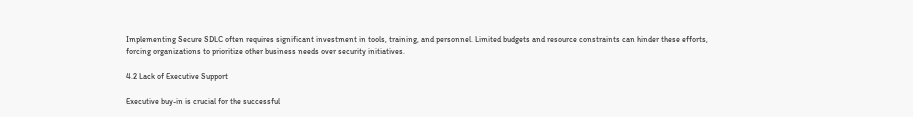Implementing Secure SDLC often requires significant investment in tools, training, and personnel. Limited budgets and resource constraints can hinder these efforts, forcing organizations to prioritize other business needs over security initiatives.

4.2 Lack of Executive Support

Executive buy-in is crucial for the successful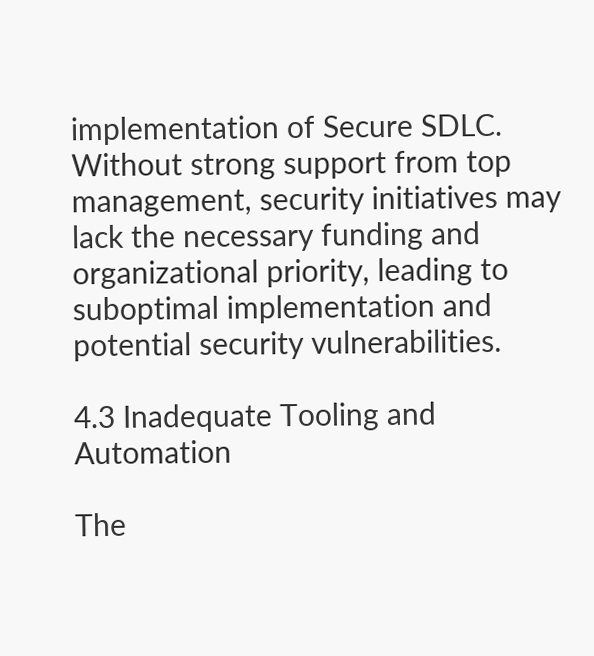implementation of Secure SDLC. Without strong support from top management, security initiatives may lack the necessary funding and organizational priority, leading to suboptimal implementation and potential security vulnerabilities.

4.3 Inadequate Tooling and Automation

The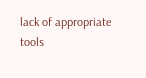lack of appropriate tools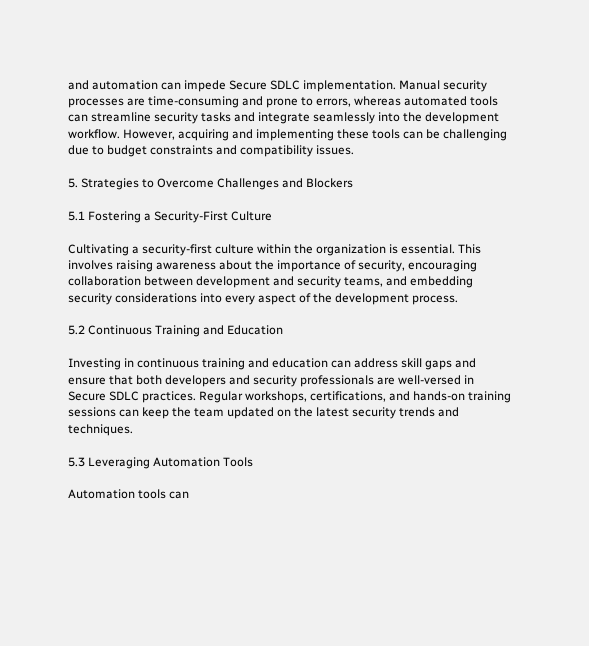and automation can impede Secure SDLC implementation. Manual security processes are time-consuming and prone to errors, whereas automated tools can streamline security tasks and integrate seamlessly into the development workflow. However, acquiring and implementing these tools can be challenging due to budget constraints and compatibility issues.

5. Strategies to Overcome Challenges and Blockers

5.1 Fostering a Security-First Culture

Cultivating a security-first culture within the organization is essential. This involves raising awareness about the importance of security, encouraging collaboration between development and security teams, and embedding security considerations into every aspect of the development process.

5.2 Continuous Training and Education

Investing in continuous training and education can address skill gaps and ensure that both developers and security professionals are well-versed in Secure SDLC practices. Regular workshops, certifications, and hands-on training sessions can keep the team updated on the latest security trends and techniques.

5.3 Leveraging Automation Tools

Automation tools can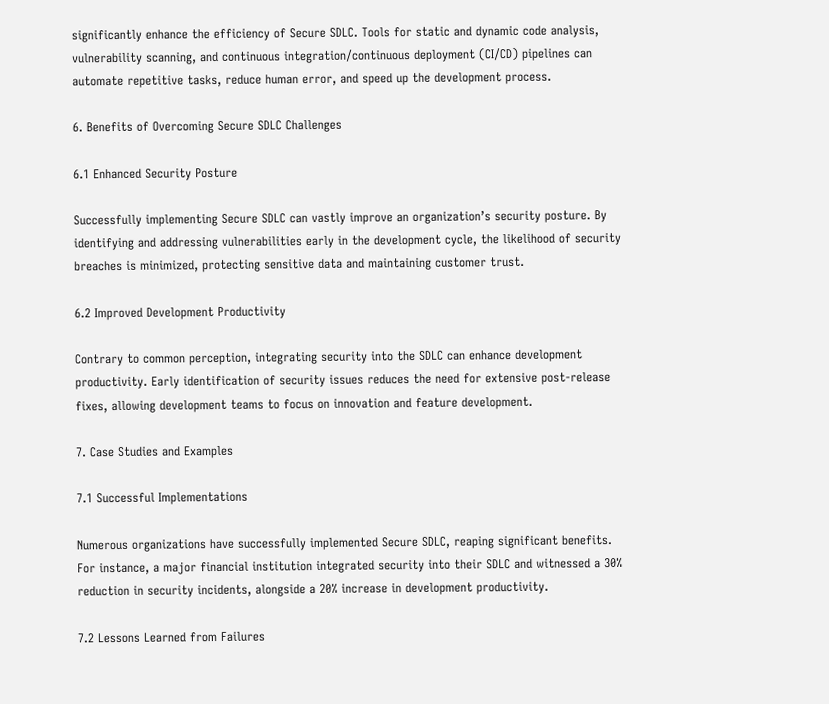significantly enhance the efficiency of Secure SDLC. Tools for static and dynamic code analysis, vulnerability scanning, and continuous integration/continuous deployment (CI/CD) pipelines can automate repetitive tasks, reduce human error, and speed up the development process.

6. Benefits of Overcoming Secure SDLC Challenges

6.1 Enhanced Security Posture

Successfully implementing Secure SDLC can vastly improve an organization’s security posture. By identifying and addressing vulnerabilities early in the development cycle, the likelihood of security breaches is minimized, protecting sensitive data and maintaining customer trust.

6.2 Improved Development Productivity

Contrary to common perception, integrating security into the SDLC can enhance development productivity. Early identification of security issues reduces the need for extensive post-release fixes, allowing development teams to focus on innovation and feature development.

7. Case Studies and Examples

7.1 Successful Implementations

Numerous organizations have successfully implemented Secure SDLC, reaping significant benefits. For instance, a major financial institution integrated security into their SDLC and witnessed a 30% reduction in security incidents, alongside a 20% increase in development productivity.

7.2 Lessons Learned from Failures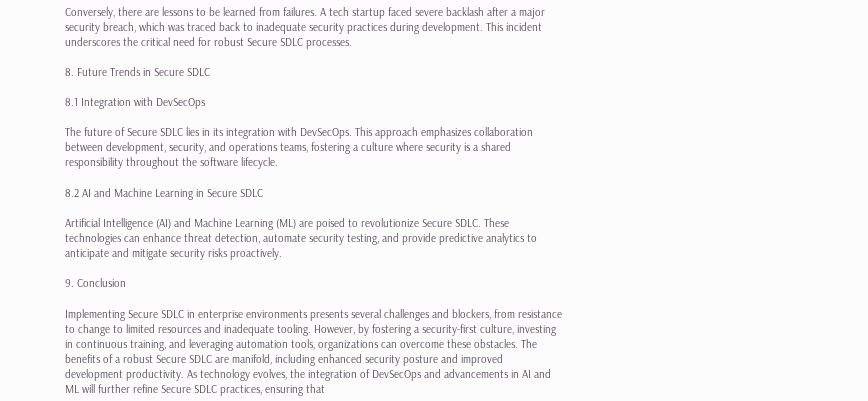Conversely, there are lessons to be learned from failures. A tech startup faced severe backlash after a major security breach, which was traced back to inadequate security practices during development. This incident underscores the critical need for robust Secure SDLC processes.

8. Future Trends in Secure SDLC

8.1 Integration with DevSecOps

The future of Secure SDLC lies in its integration with DevSecOps. This approach emphasizes collaboration between development, security, and operations teams, fostering a culture where security is a shared responsibility throughout the software lifecycle.

8.2 AI and Machine Learning in Secure SDLC

Artificial Intelligence (AI) and Machine Learning (ML) are poised to revolutionize Secure SDLC. These technologies can enhance threat detection, automate security testing, and provide predictive analytics to anticipate and mitigate security risks proactively.

9. Conclusion

Implementing Secure SDLC in enterprise environments presents several challenges and blockers, from resistance to change to limited resources and inadequate tooling. However, by fostering a security-first culture, investing in continuous training, and leveraging automation tools, organizations can overcome these obstacles. The benefits of a robust Secure SDLC are manifold, including enhanced security posture and improved development productivity. As technology evolves, the integration of DevSecOps and advancements in AI and ML will further refine Secure SDLC practices, ensuring that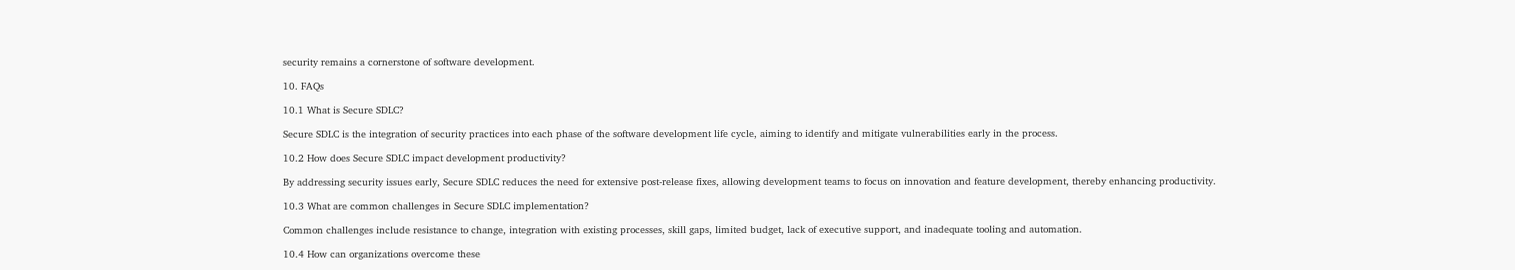security remains a cornerstone of software development.

10. FAQs

10.1 What is Secure SDLC?

Secure SDLC is the integration of security practices into each phase of the software development life cycle, aiming to identify and mitigate vulnerabilities early in the process.

10.2 How does Secure SDLC impact development productivity?

By addressing security issues early, Secure SDLC reduces the need for extensive post-release fixes, allowing development teams to focus on innovation and feature development, thereby enhancing productivity.

10.3 What are common challenges in Secure SDLC implementation?

Common challenges include resistance to change, integration with existing processes, skill gaps, limited budget, lack of executive support, and inadequate tooling and automation.

10.4 How can organizations overcome these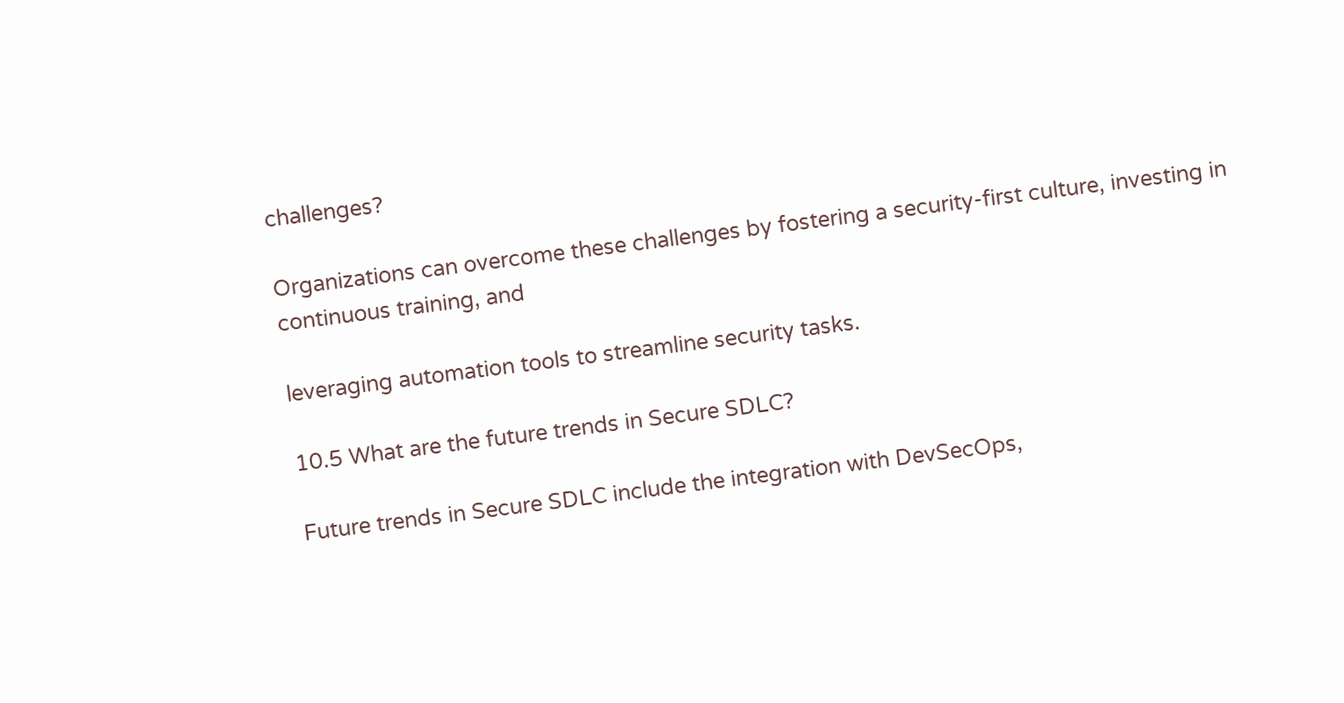challenges?

Organizations can overcome these challenges by fostering a security-first culture, investing in continuous training, and

leveraging automation tools to streamline security tasks.

10.5 What are the future trends in Secure SDLC?

Future trends in Secure SDLC include the integration with DevSecOps,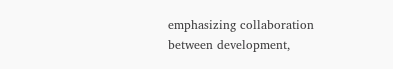emphasizing collaboration between development,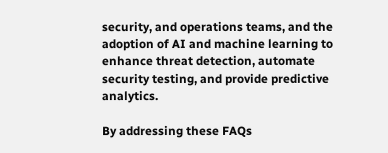security, and operations teams, and the adoption of AI and machine learning to enhance threat detection, automate security testing, and provide predictive analytics.

By addressing these FAQs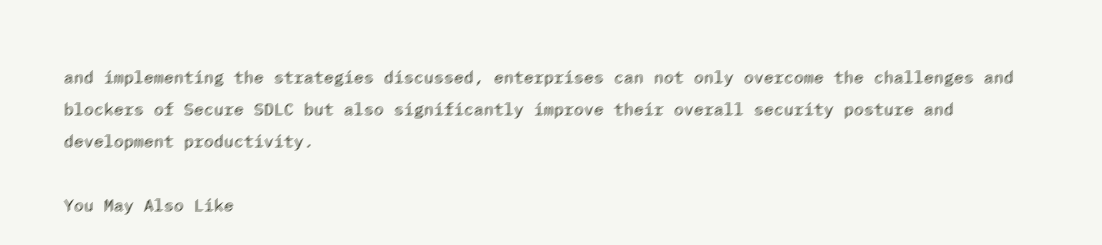and implementing the strategies discussed, enterprises can not only overcome the challenges and blockers of Secure SDLC but also significantly improve their overall security posture and development productivity.

You May Also Like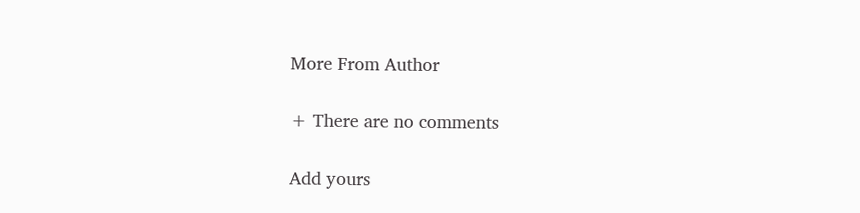More From Author

+ There are no comments

Add yours